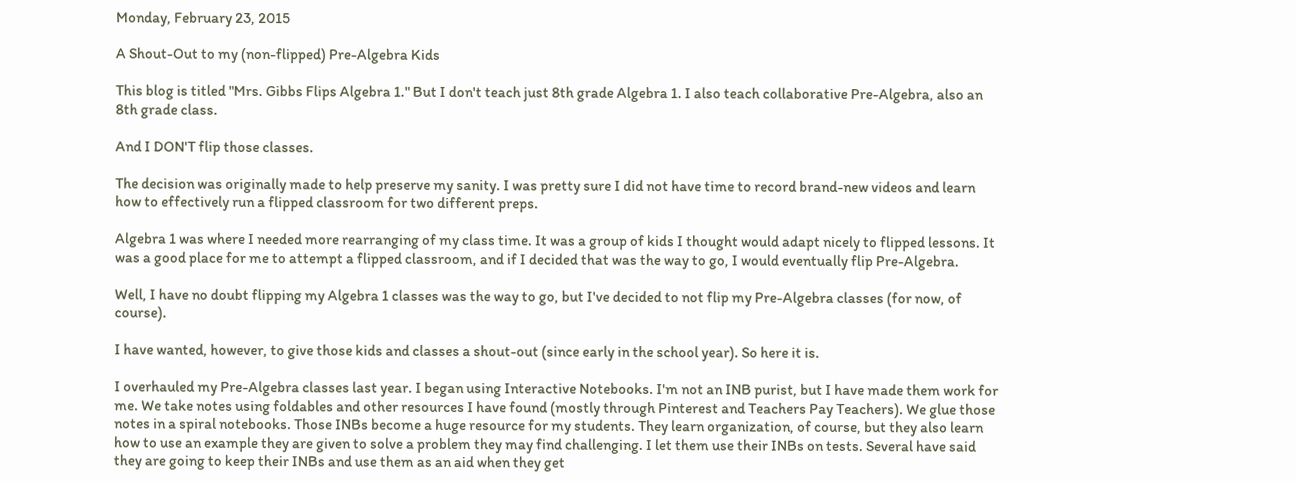Monday, February 23, 2015

A Shout-Out to my (non-flipped) Pre-Algebra Kids

This blog is titled "Mrs. Gibbs Flips Algebra 1." But I don't teach just 8th grade Algebra 1. I also teach collaborative Pre-Algebra, also an 8th grade class.

And I DON'T flip those classes.

The decision was originally made to help preserve my sanity. I was pretty sure I did not have time to record brand-new videos and learn how to effectively run a flipped classroom for two different preps.

Algebra 1 was where I needed more rearranging of my class time. It was a group of kids I thought would adapt nicely to flipped lessons. It was a good place for me to attempt a flipped classroom, and if I decided that was the way to go, I would eventually flip Pre-Algebra.

Well, I have no doubt flipping my Algebra 1 classes was the way to go, but I've decided to not flip my Pre-Algebra classes (for now, of course).

I have wanted, however, to give those kids and classes a shout-out (since early in the school year). So here it is.

I overhauled my Pre-Algebra classes last year. I began using Interactive Notebooks. I'm not an INB purist, but I have made them work for me. We take notes using foldables and other resources I have found (mostly through Pinterest and Teachers Pay Teachers). We glue those notes in a spiral notebooks. Those INBs become a huge resource for my students. They learn organization, of course, but they also learn how to use an example they are given to solve a problem they may find challenging. I let them use their INBs on tests. Several have said they are going to keep their INBs and use them as an aid when they get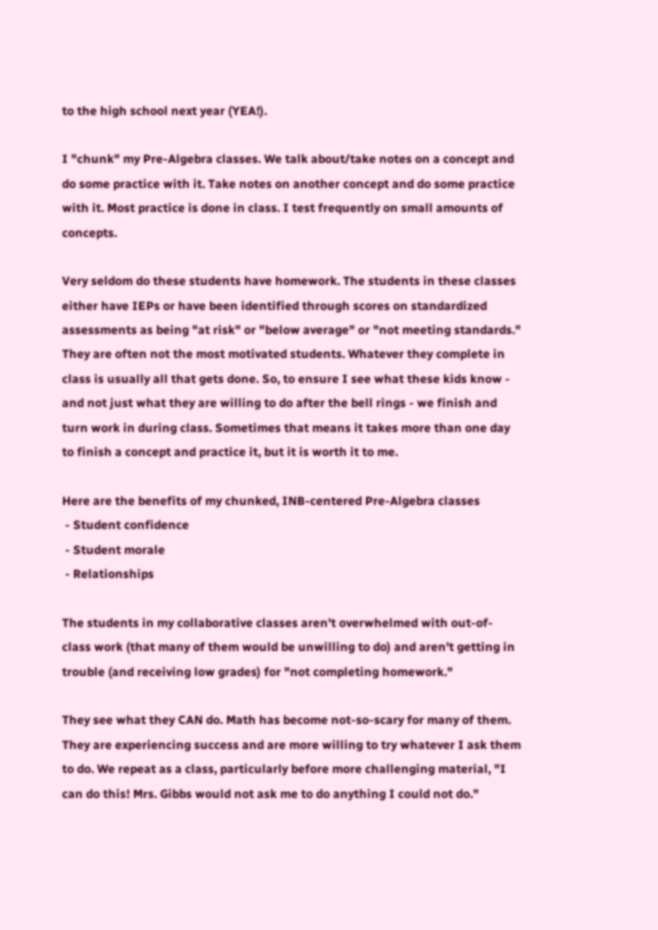to the high school next year (YEA!).

I "chunk" my Pre-Algebra classes. We talk about/take notes on a concept and do some practice with it. Take notes on another concept and do some practice with it. Most practice is done in class. I test frequently on small amounts of concepts.

Very seldom do these students have homework. The students in these classes either have IEPs or have been identified through scores on standardized assessments as being "at risk" or "below average" or "not meeting standards." They are often not the most motivated students. Whatever they complete in class is usually all that gets done. So, to ensure I see what these kids know - and not just what they are willing to do after the bell rings - we finish and turn work in during class. Sometimes that means it takes more than one day to finish a concept and practice it, but it is worth it to me.

Here are the benefits of my chunked, INB-centered Pre-Algebra classes
 - Student confidence
 - Student morale
 - Relationships

The students in my collaborative classes aren't overwhelmed with out-of-class work (that many of them would be unwilling to do) and aren't getting in trouble (and receiving low grades) for "not completing homework."

They see what they CAN do. Math has become not-so-scary for many of them. They are experiencing success and are more willing to try whatever I ask them to do. We repeat as a class, particularly before more challenging material, "I can do this! Mrs. Gibbs would not ask me to do anything I could not do."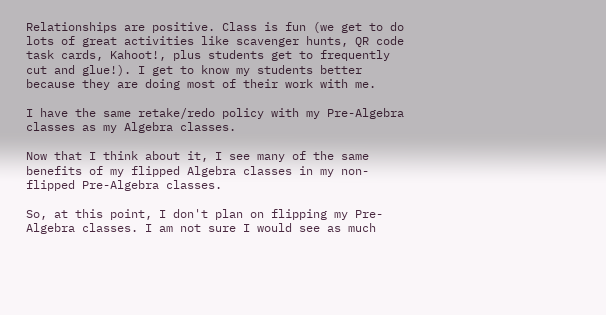Relationships are positive. Class is fun (we get to do lots of great activities like scavenger hunts, QR code task cards, Kahoot!, plus students get to frequently cut and glue!). I get to know my students better because they are doing most of their work with me.

I have the same retake/redo policy with my Pre-Algebra classes as my Algebra classes.

Now that I think about it, I see many of the same benefits of my flipped Algebra classes in my non-flipped Pre-Algebra classes.

So, at this point, I don't plan on flipping my Pre-Algebra classes. I am not sure I would see as much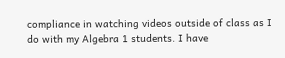compliance in watching videos outside of class as I do with my Algebra 1 students. I have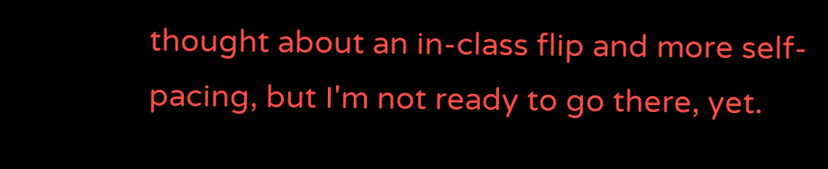thought about an in-class flip and more self-pacing, but I'm not ready to go there, yet.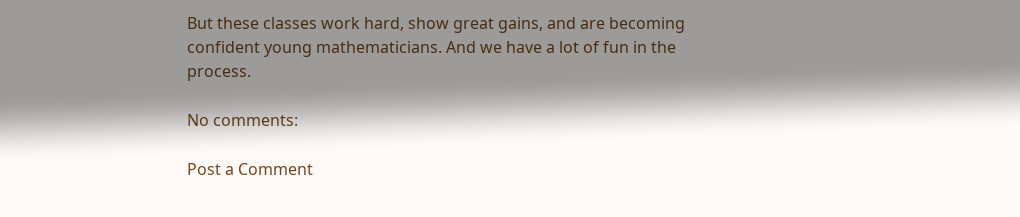But these classes work hard, show great gains, and are becoming confident young mathematicians. And we have a lot of fun in the process.

No comments:

Post a Comment